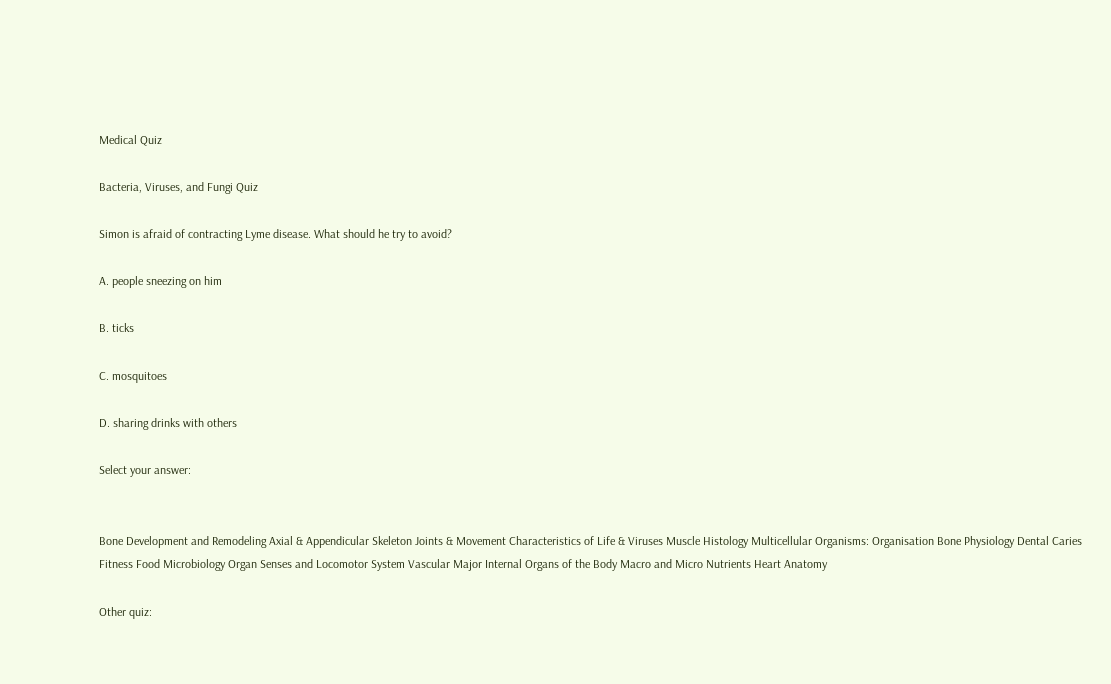Medical Quiz

Bacteria, Viruses, and Fungi Quiz

Simon is afraid of contracting Lyme disease. What should he try to avoid?

A. people sneezing on him

B. ticks

C. mosquitoes

D. sharing drinks with others

Select your answer:


Bone Development and Remodeling Axial & Appendicular Skeleton Joints & Movement Characteristics of Life & Viruses Muscle Histology Multicellular Organisms: Organisation Bone Physiology Dental Caries Fitness Food Microbiology Organ Senses and Locomotor System Vascular Major Internal Organs of the Body Macro and Micro Nutrients Heart Anatomy

Other quiz: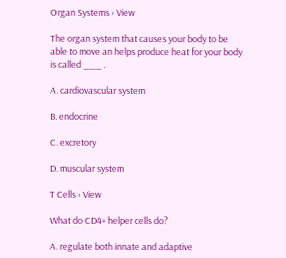Organ Systems › View

The organ system that causes your body to be able to move an helps produce heat for your body is called ___ .

A. cardiovascular system

B. endocrine

C. excretory

D. muscular system

T Cells › View

What do CD4+ helper cells do?

A. regulate both innate and adaptive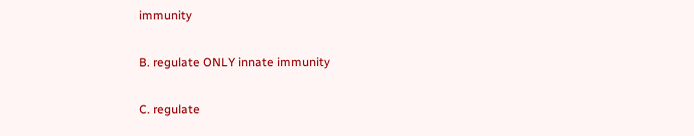immunity

B. regulate ONLY innate immunity

C. regulate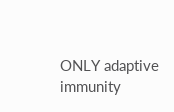ONLY adaptive immunity